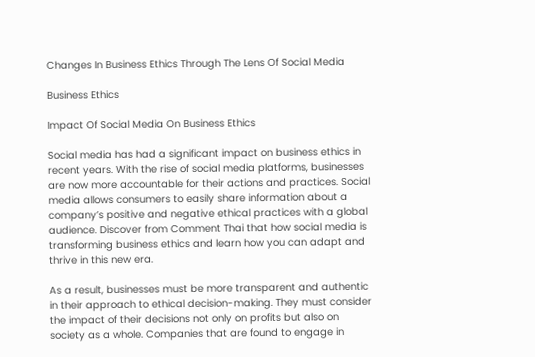Changes In Business Ethics Through The Lens Of Social Media

Business Ethics

Impact Of Social Media On Business Ethics

Social media has had a significant impact on business ethics in recent years. With the rise of social media platforms, businesses are now more accountable for their actions and practices. Social media allows consumers to easily share information about a company’s positive and negative ethical practices with a global audience. Discover from Comment Thai that how social media is transforming business ethics and learn how you can adapt and thrive in this new era.

As a result, businesses must be more transparent and authentic in their approach to ethical decision-making. They must consider the impact of their decisions not only on profits but also on society as a whole. Companies that are found to engage in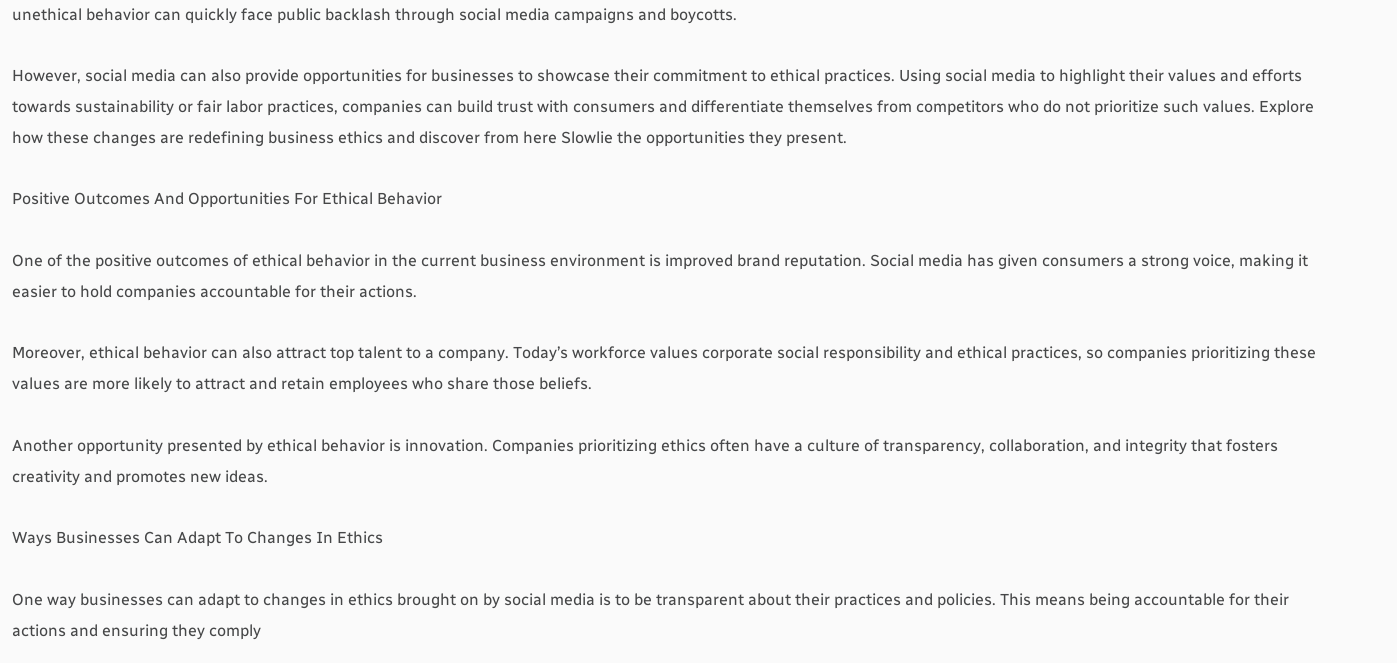unethical behavior can quickly face public backlash through social media campaigns and boycotts.

However, social media can also provide opportunities for businesses to showcase their commitment to ethical practices. Using social media to highlight their values and efforts towards sustainability or fair labor practices, companies can build trust with consumers and differentiate themselves from competitors who do not prioritize such values. Explore how these changes are redefining business ethics and discover from here Slowlie the opportunities they present.

Positive Outcomes And Opportunities For Ethical Behavior

One of the positive outcomes of ethical behavior in the current business environment is improved brand reputation. Social media has given consumers a strong voice, making it easier to hold companies accountable for their actions.

Moreover, ethical behavior can also attract top talent to a company. Today’s workforce values corporate social responsibility and ethical practices, so companies prioritizing these values are more likely to attract and retain employees who share those beliefs.

Another opportunity presented by ethical behavior is innovation. Companies prioritizing ethics often have a culture of transparency, collaboration, and integrity that fosters creativity and promotes new ideas.

Ways Businesses Can Adapt To Changes In Ethics

One way businesses can adapt to changes in ethics brought on by social media is to be transparent about their practices and policies. This means being accountable for their actions and ensuring they comply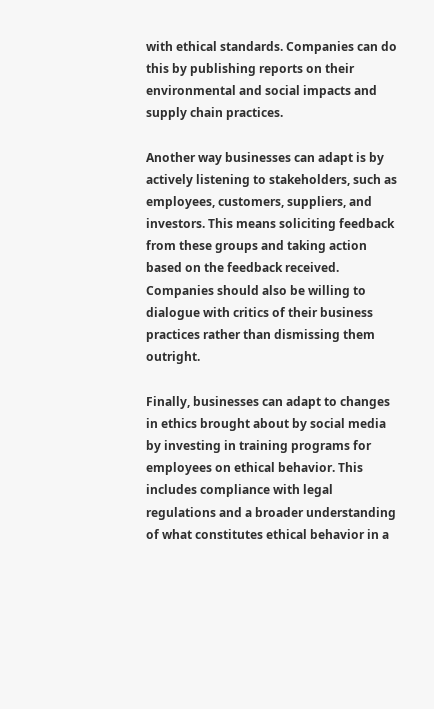with ethical standards. Companies can do this by publishing reports on their environmental and social impacts and supply chain practices.

Another way businesses can adapt is by actively listening to stakeholders, such as employees, customers, suppliers, and investors. This means soliciting feedback from these groups and taking action based on the feedback received. Companies should also be willing to dialogue with critics of their business practices rather than dismissing them outright.

Finally, businesses can adapt to changes in ethics brought about by social media by investing in training programs for employees on ethical behavior. This includes compliance with legal regulations and a broader understanding of what constitutes ethical behavior in a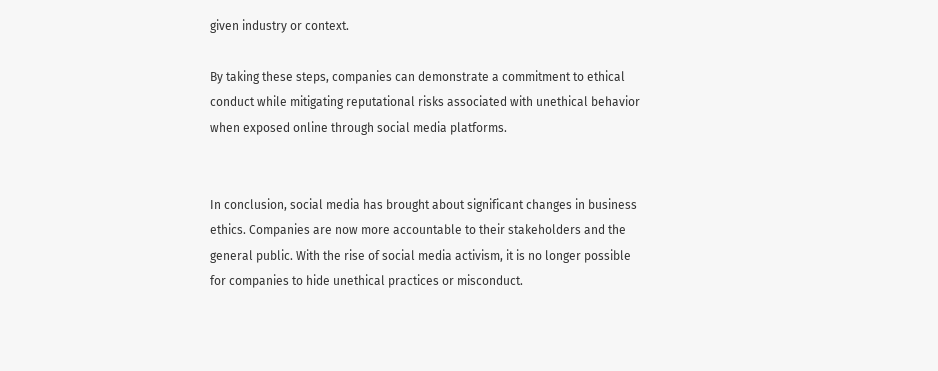given industry or context.

By taking these steps, companies can demonstrate a commitment to ethical conduct while mitigating reputational risks associated with unethical behavior when exposed online through social media platforms.


In conclusion, social media has brought about significant changes in business ethics. Companies are now more accountable to their stakeholders and the general public. With the rise of social media activism, it is no longer possible for companies to hide unethical practices or misconduct.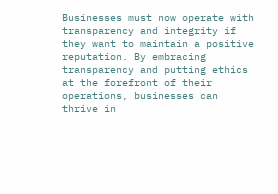Businesses must now operate with transparency and integrity if they want to maintain a positive reputation. By embracing transparency and putting ethics at the forefront of their operations, businesses can thrive in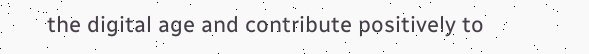the digital age and contribute positively to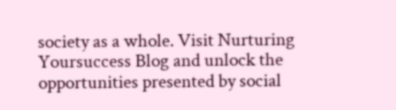society as a whole. Visit Nurturing Yoursuccess Blog and unlock the opportunities presented by social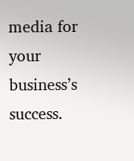media for your business’s success.